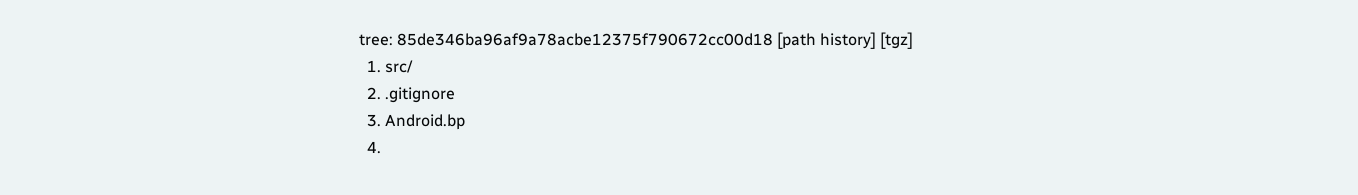tree: 85de346ba96af9a78acbe12375f790672cc00d18 [path history] [tgz]
  1. src/
  2. .gitignore
  3. Android.bp
  4.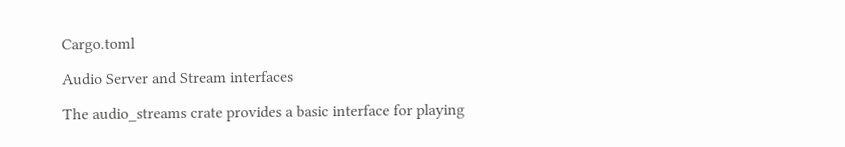Cargo.toml

Audio Server and Stream interfaces

The audio_streams crate provides a basic interface for playing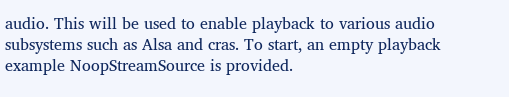audio. This will be used to enable playback to various audio subsystems such as Alsa and cras. To start, an empty playback example NoopStreamSource is provided.